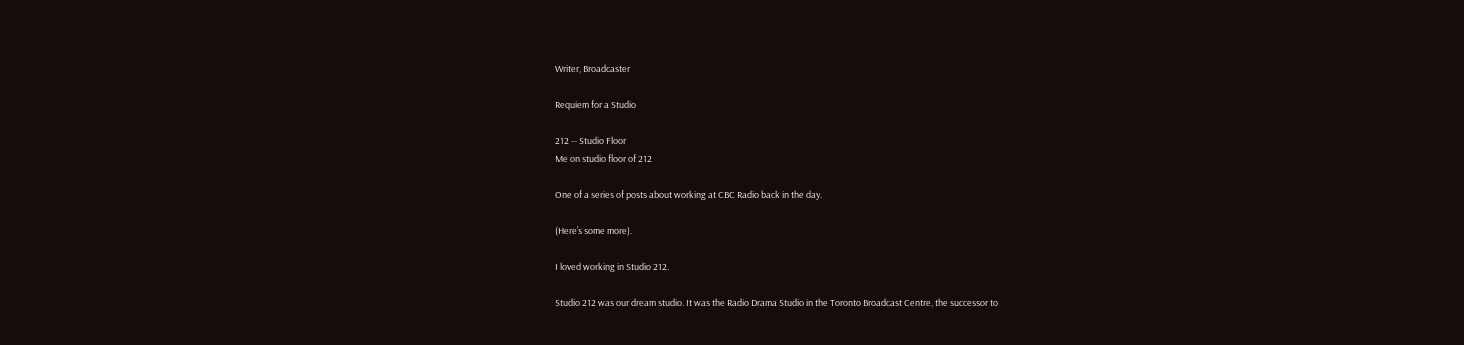Writer, Broadcaster

Requiem for a Studio

212 -- Studio Floor
Me on studio floor of 212

One of a series of posts about working at CBC Radio back in the day.

(Here’s some more).

I loved working in Studio 212.

Studio 212 was our dream studio. It was the Radio Drama Studio in the Toronto Broadcast Centre, the successor to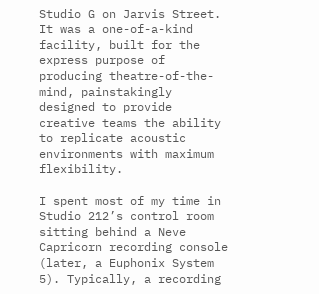Studio G on Jarvis Street. It was a one-of-a-kind facility, built for the express purpose of producing theatre-of-the-mind, painstakingly designed to provide creative teams the ability to replicate acoustic environments with maximum flexibility.

I spent most of my time in Studio 212’s control room sitting behind a Neve Capricorn recording console (later, a Euphonix System 5). Typically, a recording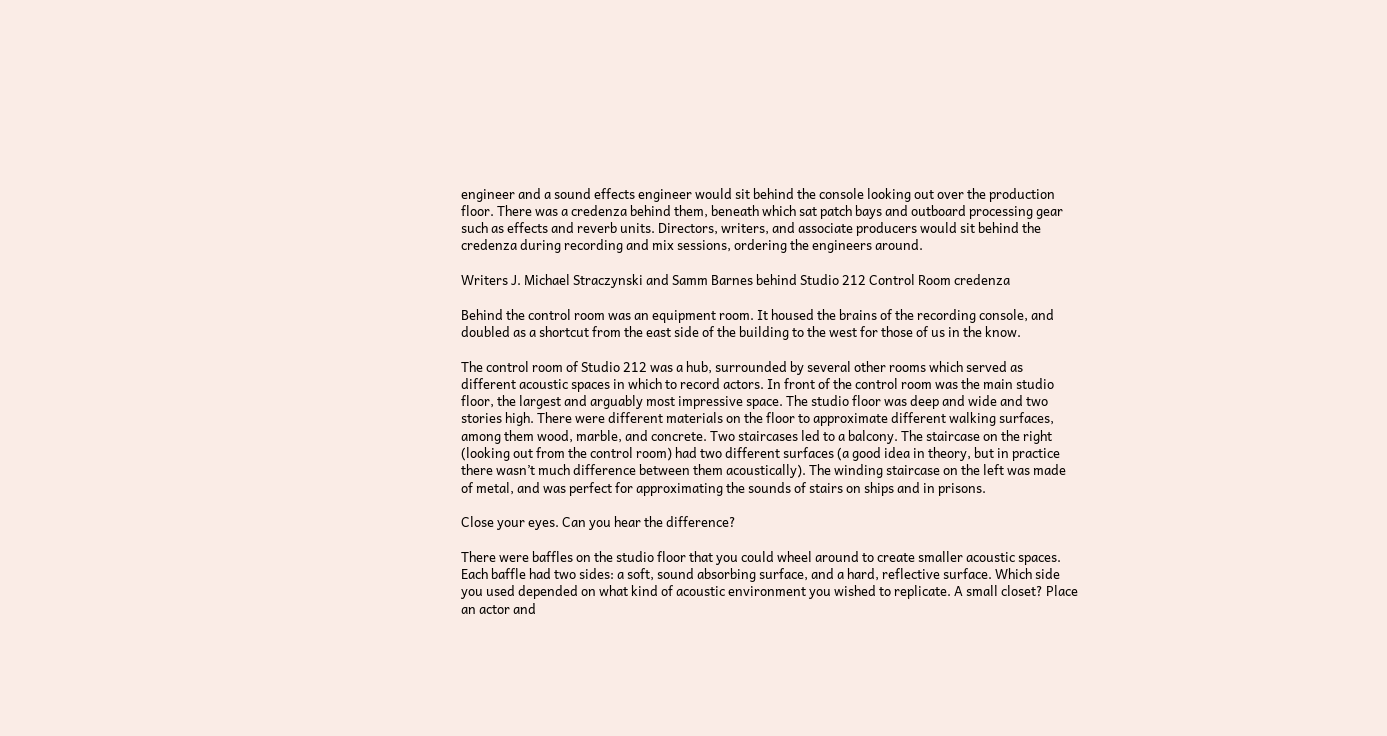engineer and a sound effects engineer would sit behind the console looking out over the production floor. There was a credenza behind them, beneath which sat patch bays and outboard processing gear such as effects and reverb units. Directors, writers, and associate producers would sit behind the credenza during recording and mix sessions, ordering the engineers around.

Writers J. Michael Straczynski and Samm Barnes behind Studio 212 Control Room credenza

Behind the control room was an equipment room. It housed the brains of the recording console, and doubled as a shortcut from the east side of the building to the west for those of us in the know.

The control room of Studio 212 was a hub, surrounded by several other rooms which served as different acoustic spaces in which to record actors. In front of the control room was the main studio floor, the largest and arguably most impressive space. The studio floor was deep and wide and two stories high. There were different materials on the floor to approximate different walking surfaces, among them wood, marble, and concrete. Two staircases led to a balcony. The staircase on the right (looking out from the control room) had two different surfaces (a good idea in theory, but in practice there wasn’t much difference between them acoustically). The winding staircase on the left was made of metal, and was perfect for approximating the sounds of stairs on ships and in prisons.

Close your eyes. Can you hear the difference?

There were baffles on the studio floor that you could wheel around to create smaller acoustic spaces. Each baffle had two sides: a soft, sound absorbing surface, and a hard, reflective surface. Which side you used depended on what kind of acoustic environment you wished to replicate. A small closet? Place an actor and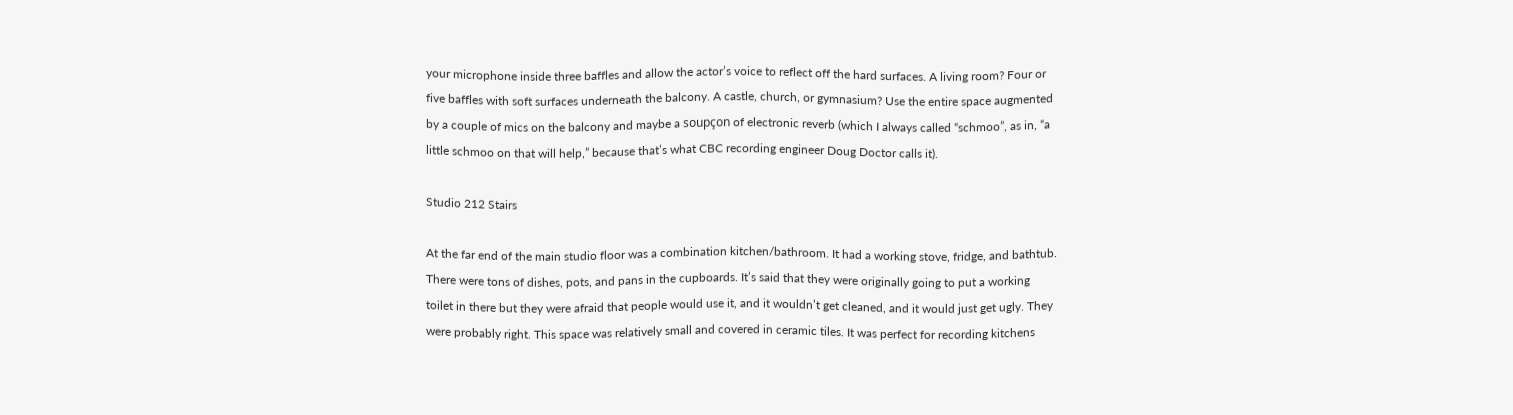your microphone inside three baffles and allow the actor’s voice to reflect off the hard surfaces. A living room? Four or five baffles with soft surfaces underneath the balcony. A castle, church, or gymnasium? Use the entire space augmented by a couple of mics on the balcony and maybe a soupçon of electronic reverb (which I always called “schmoo”, as in, “a little schmoo on that will help,” because that’s what CBC recording engineer Doug Doctor calls it).

Studio 212 Stairs

At the far end of the main studio floor was a combination kitchen/bathroom. It had a working stove, fridge, and bathtub. There were tons of dishes, pots, and pans in the cupboards. It’s said that they were originally going to put a working toilet in there but they were afraid that people would use it, and it wouldn’t get cleaned, and it would just get ugly. They were probably right. This space was relatively small and covered in ceramic tiles. It was perfect for recording kitchens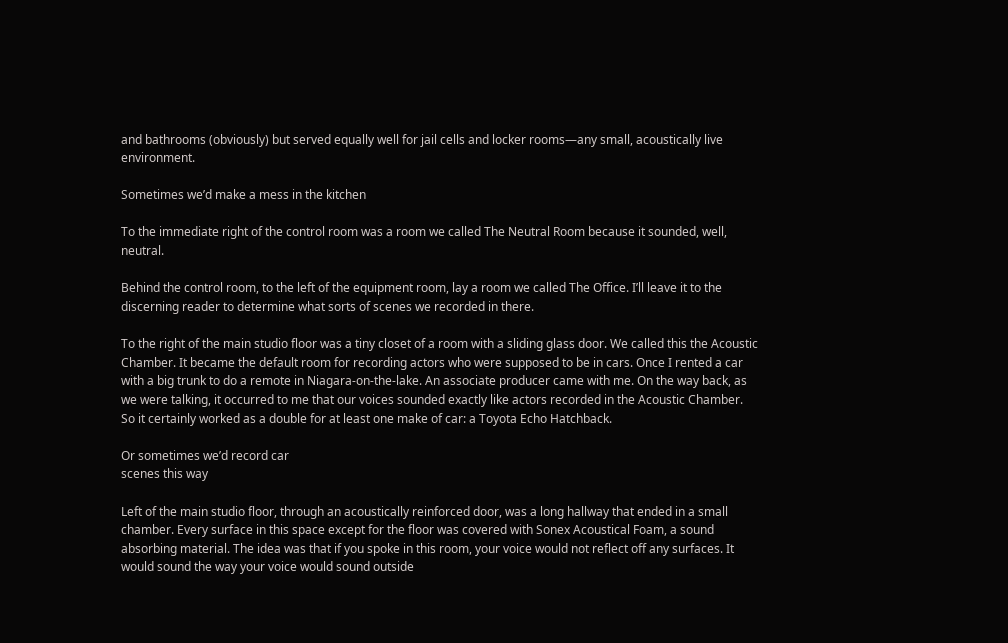and bathrooms (obviously) but served equally well for jail cells and locker rooms—any small, acoustically live environment.

Sometimes we’d make a mess in the kitchen

To the immediate right of the control room was a room we called The Neutral Room because it sounded, well, neutral.

Behind the control room, to the left of the equipment room, lay a room we called The Office. I’ll leave it to the discerning reader to determine what sorts of scenes we recorded in there.

To the right of the main studio floor was a tiny closet of a room with a sliding glass door. We called this the Acoustic Chamber. It became the default room for recording actors who were supposed to be in cars. Once I rented a car with a big trunk to do a remote in Niagara-on-the-lake. An associate producer came with me. On the way back, as we were talking, it occurred to me that our voices sounded exactly like actors recorded in the Acoustic Chamber. So it certainly worked as a double for at least one make of car: a Toyota Echo Hatchback.

Or sometimes we’d record car
scenes this way

Left of the main studio floor, through an acoustically reinforced door, was a long hallway that ended in a small chamber. Every surface in this space except for the floor was covered with Sonex Acoustical Foam, a sound absorbing material. The idea was that if you spoke in this room, your voice would not reflect off any surfaces. It would sound the way your voice would sound outside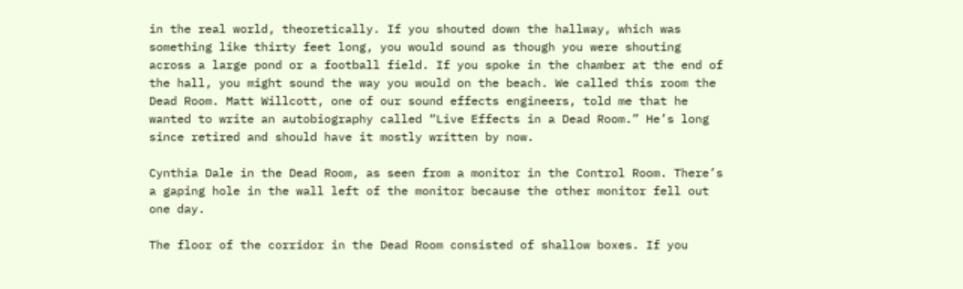in the real world, theoretically. If you shouted down the hallway, which was something like thirty feet long, you would sound as though you were shouting across a large pond or a football field. If you spoke in the chamber at the end of the hall, you might sound the way you would on the beach. We called this room the Dead Room. Matt Willcott, one of our sound effects engineers, told me that he wanted to write an autobiography called “Live Effects in a Dead Room.” He’s long since retired and should have it mostly written by now.

Cynthia Dale in the Dead Room, as seen from a monitor in the Control Room. There’s a gaping hole in the wall left of the monitor because the other monitor fell out one day.

The floor of the corridor in the Dead Room consisted of shallow boxes. If you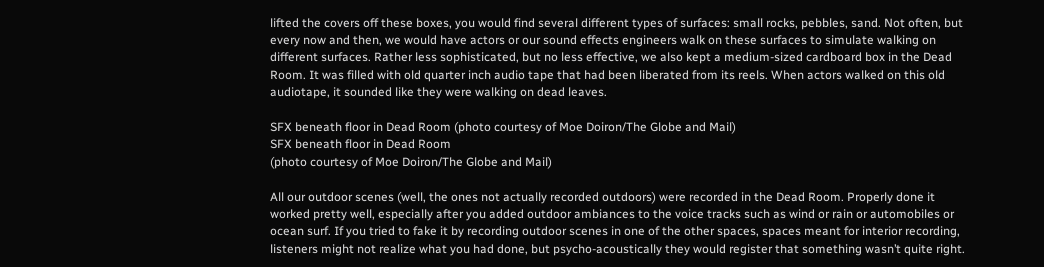lifted the covers off these boxes, you would find several different types of surfaces: small rocks, pebbles, sand. Not often, but every now and then, we would have actors or our sound effects engineers walk on these surfaces to simulate walking on different surfaces. Rather less sophisticated, but no less effective, we also kept a medium-sized cardboard box in the Dead Room. It was filled with old quarter inch audio tape that had been liberated from its reels. When actors walked on this old audiotape, it sounded like they were walking on dead leaves.

SFX beneath floor in Dead Room (photo courtesy of Moe Doiron/The Globe and Mail)
SFX beneath floor in Dead Room
(photo courtesy of Moe Doiron/The Globe and Mail)

All our outdoor scenes (well, the ones not actually recorded outdoors) were recorded in the Dead Room. Properly done it worked pretty well, especially after you added outdoor ambiances to the voice tracks such as wind or rain or automobiles or ocean surf. If you tried to fake it by recording outdoor scenes in one of the other spaces, spaces meant for interior recording, listeners might not realize what you had done, but psycho-acoustically they would register that something wasn’t quite right.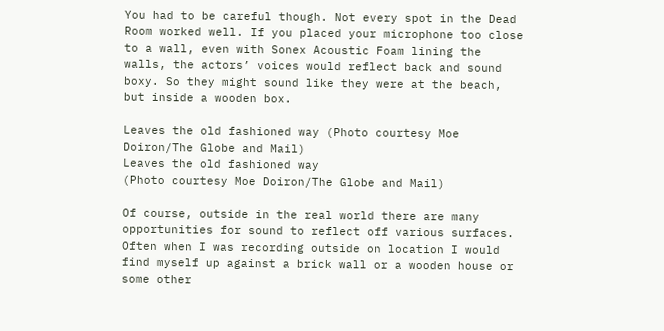You had to be careful though. Not every spot in the Dead Room worked well. If you placed your microphone too close to a wall, even with Sonex Acoustic Foam lining the walls, the actors’ voices would reflect back and sound boxy. So they might sound like they were at the beach, but inside a wooden box.

Leaves the old fashioned way (Photo courtesy Moe Doiron/The Globe and Mail)
Leaves the old fashioned way
(Photo courtesy Moe Doiron/The Globe and Mail)

Of course, outside in the real world there are many opportunities for sound to reflect off various surfaces. Often when I was recording outside on location I would find myself up against a brick wall or a wooden house or some other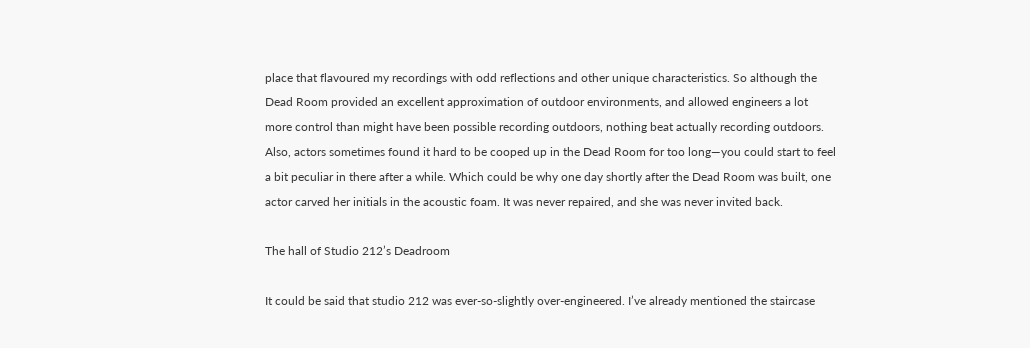place that flavoured my recordings with odd reflections and other unique characteristics. So although the Dead Room provided an excellent approximation of outdoor environments, and allowed engineers a lot more control than might have been possible recording outdoors, nothing beat actually recording outdoors. Also, actors sometimes found it hard to be cooped up in the Dead Room for too long—you could start to feel a bit peculiar in there after a while. Which could be why one day shortly after the Dead Room was built, one actor carved her initials in the acoustic foam. It was never repaired, and she was never invited back.

The hall of Studio 212’s Deadroom

It could be said that studio 212 was ever-so-slightly over-engineered. I’ve already mentioned the staircase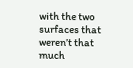with the two surfaces that weren’t that much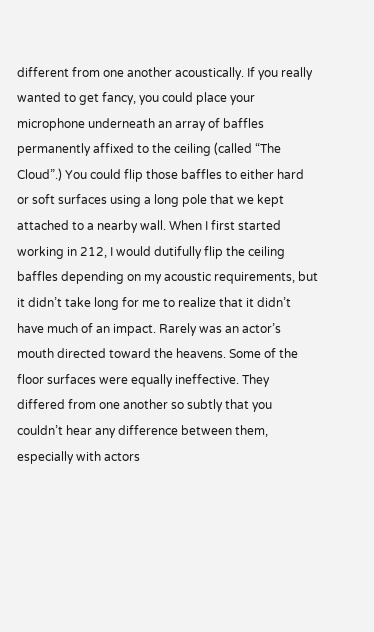different from one another acoustically. If you really wanted to get fancy, you could place your microphone underneath an array of baffles permanently affixed to the ceiling (called “The Cloud”.) You could flip those baffles to either hard or soft surfaces using a long pole that we kept attached to a nearby wall. When I first started working in 212, I would dutifully flip the ceiling baffles depending on my acoustic requirements, but it didn’t take long for me to realize that it didn’t have much of an impact. Rarely was an actor’s mouth directed toward the heavens. Some of the floor surfaces were equally ineffective. They differed from one another so subtly that you couldn’t hear any difference between them, especially with actors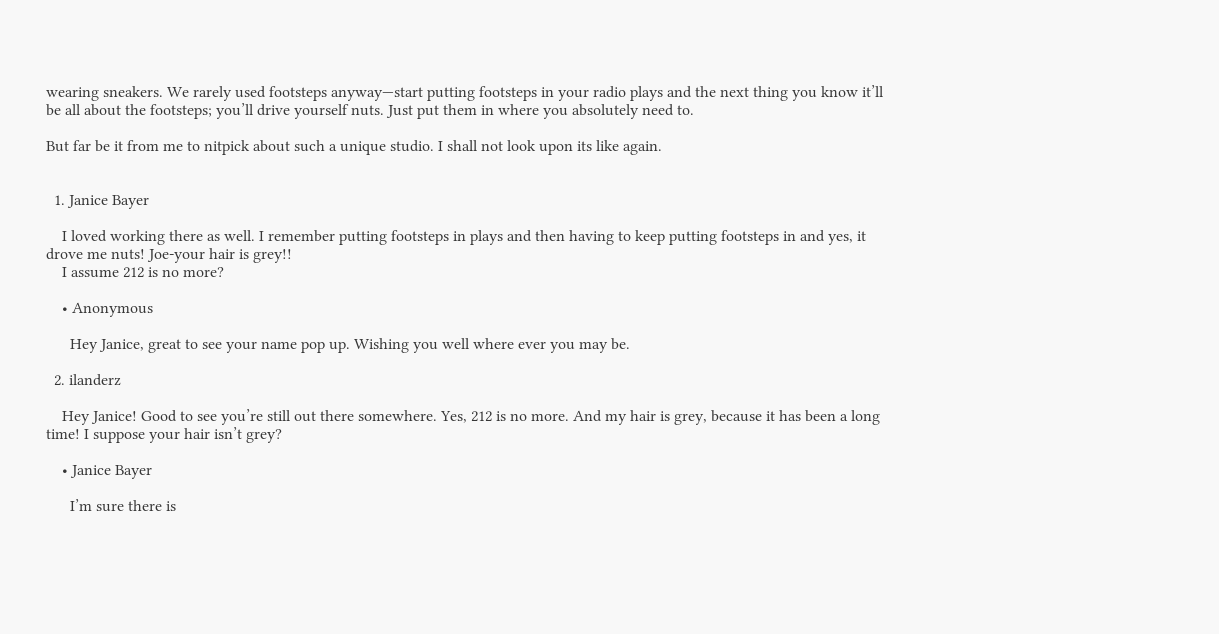wearing sneakers. We rarely used footsteps anyway—start putting footsteps in your radio plays and the next thing you know it’ll be all about the footsteps; you’ll drive yourself nuts. Just put them in where you absolutely need to.

But far be it from me to nitpick about such a unique studio. I shall not look upon its like again.


  1. Janice Bayer

    I loved working there as well. I remember putting footsteps in plays and then having to keep putting footsteps in and yes, it drove me nuts! Joe-your hair is grey!!
    I assume 212 is no more?

    • Anonymous

      Hey Janice, great to see your name pop up. Wishing you well where ever you may be.

  2. ilanderz

    Hey Janice! Good to see you’re still out there somewhere. Yes, 212 is no more. And my hair is grey, because it has been a long time! I suppose your hair isn’t grey?

    • Janice Bayer

      I’m sure there is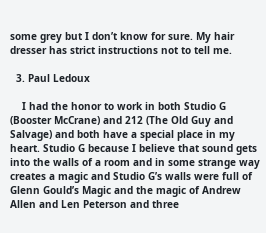some grey but I don’t know for sure. My hair dresser has strict instructions not to tell me.

  3. Paul Ledoux

    I had the honor to work in both Studio G (Booster McCrane) and 212 (The Old Guy and Salvage) and both have a special place in my heart. Studio G because I believe that sound gets into the walls of a room and in some strange way creates a magic and Studio G’s walls were full of Glenn Gould’s Magic and the magic of Andrew Allen and Len Peterson and three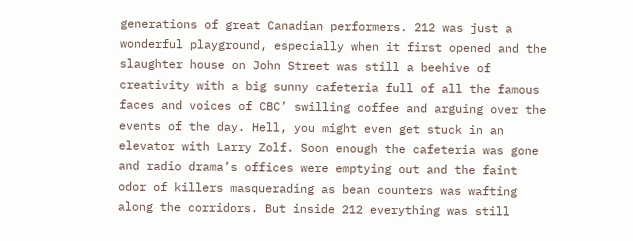generations of great Canadian performers. 212 was just a wonderful playground, especially when it first opened and the slaughter house on John Street was still a beehive of creativity with a big sunny cafeteria full of all the famous faces and voices of CBC’ swilling coffee and arguing over the events of the day. Hell, you might even get stuck in an elevator with Larry Zolf. Soon enough the cafeteria was gone and radio drama’s offices were emptying out and the faint odor of killers masquerading as bean counters was wafting along the corridors. But inside 212 everything was still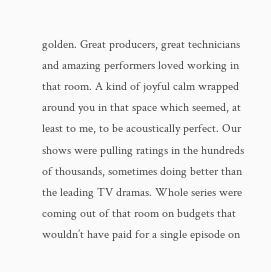golden. Great producers, great technicians and amazing performers loved working in that room. A kind of joyful calm wrapped around you in that space which seemed, at least to me, to be acoustically perfect. Our shows were pulling ratings in the hundreds of thousands, sometimes doing better than the leading TV dramas. Whole series were coming out of that room on budgets that wouldn’t have paid for a single episode on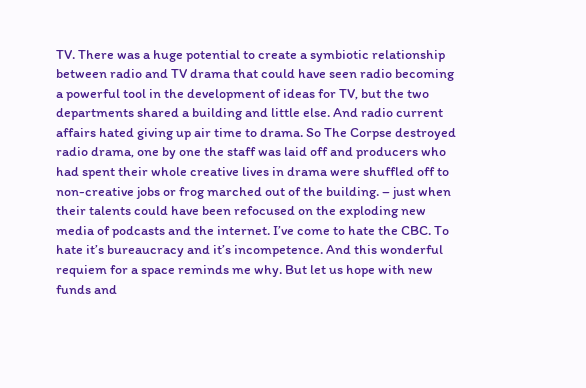TV. There was a huge potential to create a symbiotic relationship between radio and TV drama that could have seen radio becoming a powerful tool in the development of ideas for TV, but the two departments shared a building and little else. And radio current affairs hated giving up air time to drama. So The Corpse destroyed radio drama, one by one the staff was laid off and producers who had spent their whole creative lives in drama were shuffled off to non-creative jobs or frog marched out of the building. – just when their talents could have been refocused on the exploding new media of podcasts and the internet. I’ve come to hate the CBC. To hate it’s bureaucracy and it’s incompetence. And this wonderful requiem for a space reminds me why. But let us hope with new funds and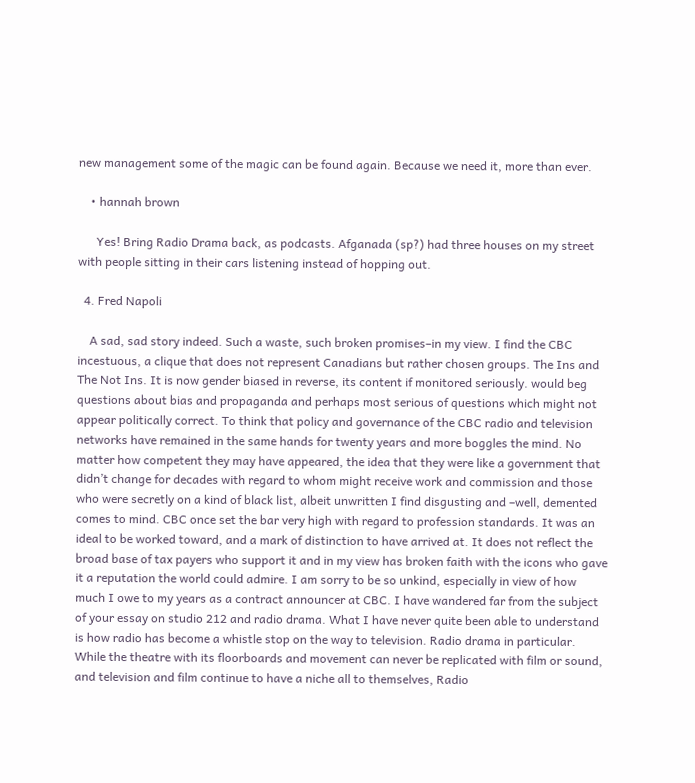new management some of the magic can be found again. Because we need it, more than ever.

    • hannah brown

      Yes! Bring Radio Drama back, as podcasts. Afganada (sp?) had three houses on my street with people sitting in their cars listening instead of hopping out.

  4. Fred Napoli

    A sad, sad story indeed. Such a waste, such broken promises–in my view. I find the CBC incestuous, a clique that does not represent Canadians but rather chosen groups. The Ins and The Not Ins. It is now gender biased in reverse, its content if monitored seriously. would beg questions about bias and propaganda and perhaps most serious of questions which might not appear politically correct. To think that policy and governance of the CBC radio and television networks have remained in the same hands for twenty years and more boggles the mind. No matter how competent they may have appeared, the idea that they were like a government that didn’t change for decades with regard to whom might receive work and commission and those who were secretly on a kind of black list, albeit unwritten I find disgusting and –well, demented comes to mind. CBC once set the bar very high with regard to profession standards. It was an ideal to be worked toward, and a mark of distinction to have arrived at. It does not reflect the broad base of tax payers who support it and in my view has broken faith with the icons who gave it a reputation the world could admire. I am sorry to be so unkind, especially in view of how much I owe to my years as a contract announcer at CBC. I have wandered far from the subject of your essay on studio 212 and radio drama. What I have never quite been able to understand is how radio has become a whistle stop on the way to television. Radio drama in particular. While the theatre with its floorboards and movement can never be replicated with film or sound, and television and film continue to have a niche all to themselves, Radio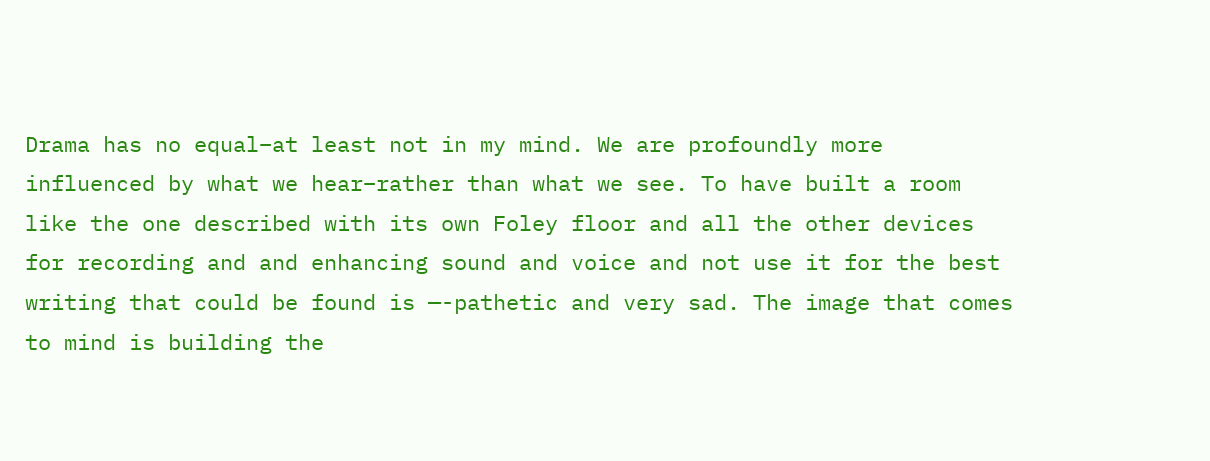Drama has no equal–at least not in my mind. We are profoundly more influenced by what we hear–rather than what we see. To have built a room like the one described with its own Foley floor and all the other devices for recording and and enhancing sound and voice and not use it for the best writing that could be found is —-pathetic and very sad. The image that comes to mind is building the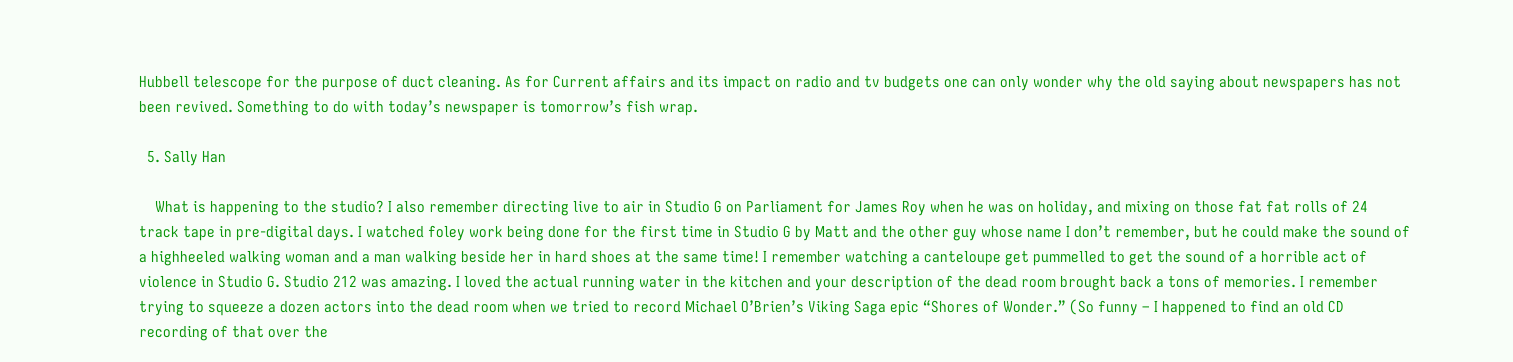Hubbell telescope for the purpose of duct cleaning. As for Current affairs and its impact on radio and tv budgets one can only wonder why the old saying about newspapers has not been revived. Something to do with today’s newspaper is tomorrow’s fish wrap.

  5. Sally Han

    What is happening to the studio? I also remember directing live to air in Studio G on Parliament for James Roy when he was on holiday, and mixing on those fat fat rolls of 24 track tape in pre-digital days. I watched foley work being done for the first time in Studio G by Matt and the other guy whose name I don’t remember, but he could make the sound of a highheeled walking woman and a man walking beside her in hard shoes at the same time! I remember watching a canteloupe get pummelled to get the sound of a horrible act of violence in Studio G. Studio 212 was amazing. I loved the actual running water in the kitchen and your description of the dead room brought back a tons of memories. I remember trying to squeeze a dozen actors into the dead room when we tried to record Michael O’Brien’s Viking Saga epic “Shores of Wonder.” (So funny – I happened to find an old CD recording of that over the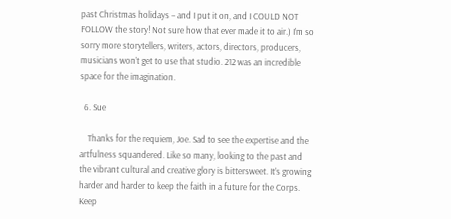past Christmas holidays – and I put it on, and I COULD NOT FOLLOW the story! Not sure how that ever made it to air.) I’m so sorry more storytellers, writers, actors, directors, producers, musicians won’t get to use that studio. 212 was an incredible space for the imagination.

  6. Sue

    Thanks for the requiem, Joe. Sad to see the expertise and the artfulness squandered. Like so many, looking to the past and the vibrant cultural and creative glory is bittersweet. It’s growing harder and harder to keep the faith in a future for the Corps. Keep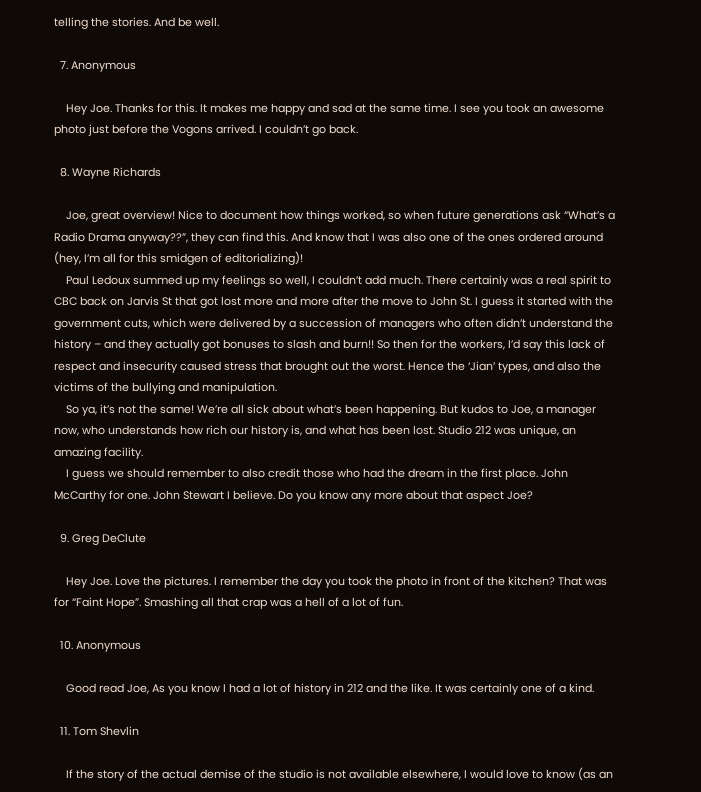telling the stories. And be well.

  7. Anonymous

    Hey Joe. Thanks for this. It makes me happy and sad at the same time. I see you took an awesome photo just before the Vogons arrived. I couldn’t go back.

  8. Wayne Richards

    Joe, great overview! Nice to document how things worked, so when future generations ask “What’s a Radio Drama anyway??”, they can find this. And know that I was also one of the ones ordered around (hey, I’m all for this smidgen of editorializing)!
    Paul Ledoux summed up my feelings so well, I couldn’t add much. There certainly was a real spirit to CBC back on Jarvis St that got lost more and more after the move to John St. I guess it started with the government cuts, which were delivered by a succession of managers who often didn’t understand the history – and they actually got bonuses to slash and burn!! So then for the workers, I’d say this lack of respect and insecurity caused stress that brought out the worst. Hence the ‘Jian’ types, and also the victims of the bullying and manipulation.
    So ya, it’s not the same! We’re all sick about what’s been happening. But kudos to Joe, a manager now, who understands how rich our history is, and what has been lost. Studio 212 was unique, an amazing facility.
    I guess we should remember to also credit those who had the dream in the first place. John McCarthy for one. John Stewart I believe. Do you know any more about that aspect Joe?

  9. Greg DeClute

    Hey Joe. Love the pictures. I remember the day you took the photo in front of the kitchen? That was for “Faint Hope”. Smashing all that crap was a hell of a lot of fun.

  10. Anonymous

    Good read Joe, As you know I had a lot of history in 212 and the like. It was certainly one of a kind.

  11. Tom Shevlin

    If the story of the actual demise of the studio is not available elsewhere, I would love to know (as an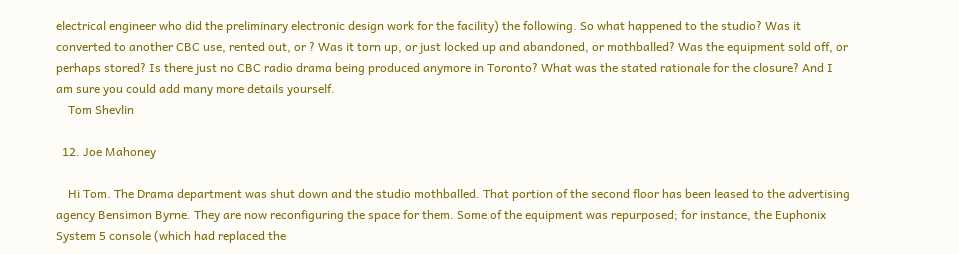electrical engineer who did the preliminary electronic design work for the facility) the following. So what happened to the studio? Was it converted to another CBC use, rented out, or ? Was it torn up, or just locked up and abandoned, or mothballed? Was the equipment sold off, or perhaps stored? Is there just no CBC radio drama being produced anymore in Toronto? What was the stated rationale for the closure? And I am sure you could add many more details yourself.
    Tom Shevlin

  12. Joe Mahoney

    Hi Tom. The Drama department was shut down and the studio mothballed. That portion of the second floor has been leased to the advertising agency Bensimon Byrne. They are now reconfiguring the space for them. Some of the equipment was repurposed; for instance, the Euphonix System 5 console (which had replaced the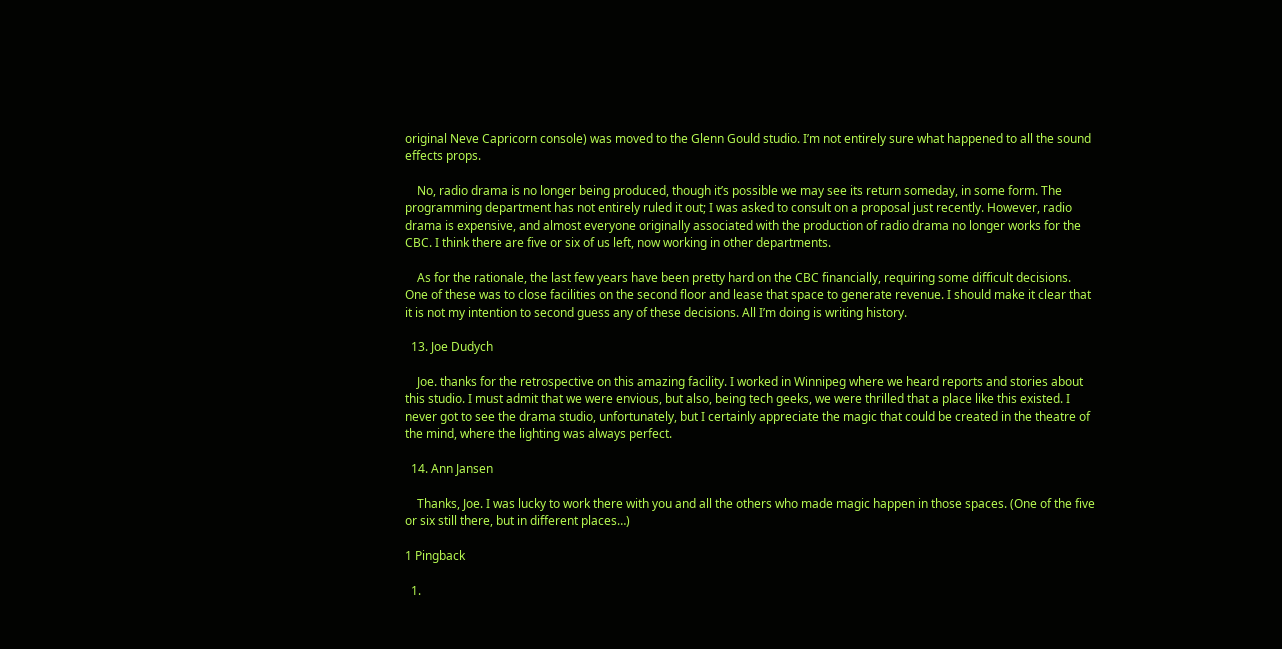original Neve Capricorn console) was moved to the Glenn Gould studio. I’m not entirely sure what happened to all the sound effects props.

    No, radio drama is no longer being produced, though it’s possible we may see its return someday, in some form. The programming department has not entirely ruled it out; I was asked to consult on a proposal just recently. However, radio drama is expensive, and almost everyone originally associated with the production of radio drama no longer works for the CBC. I think there are five or six of us left, now working in other departments.

    As for the rationale, the last few years have been pretty hard on the CBC financially, requiring some difficult decisions. One of these was to close facilities on the second floor and lease that space to generate revenue. I should make it clear that it is not my intention to second guess any of these decisions. All I’m doing is writing history.

  13. Joe Dudych

    Joe. thanks for the retrospective on this amazing facility. I worked in Winnipeg where we heard reports and stories about this studio. I must admit that we were envious, but also, being tech geeks, we were thrilled that a place like this existed. I never got to see the drama studio, unfortunately, but I certainly appreciate the magic that could be created in the theatre of the mind, where the lighting was always perfect.

  14. Ann Jansen

    Thanks, Joe. I was lucky to work there with you and all the others who made magic happen in those spaces. (One of the five or six still there, but in different places…)

1 Pingback

  1.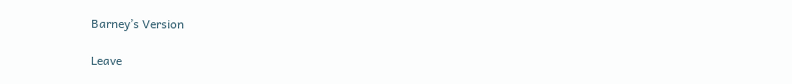Barney’s Version

Leave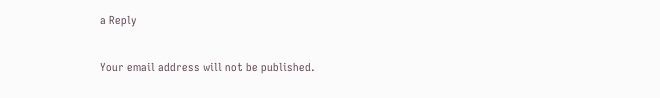a Reply

Your email address will not be published.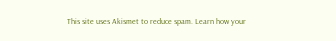This site uses Akismet to reduce spam. Learn how your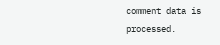comment data is processed.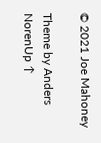© 2021 Joe Mahoney

Theme by Anders NorenUp ↑